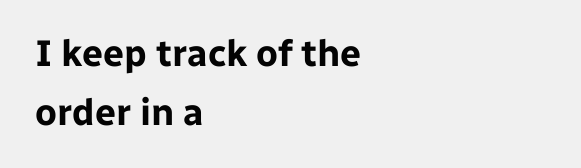I keep track of the order in a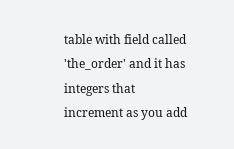table with field called 'the_order' and it has integers that increment as you add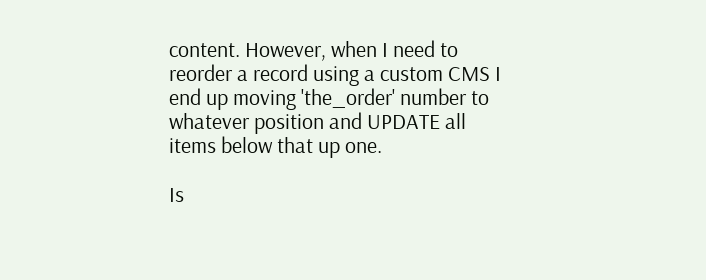content. However, when I need to reorder a record using a custom CMS I end up moving 'the_order' number to whatever position and UPDATE all items below that up one.

Is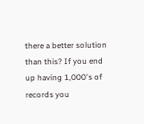there a better solution than this? If you end up having 1,000's of records you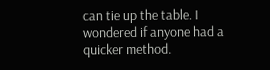can tie up the table. I wondered if anyone had a quicker method.